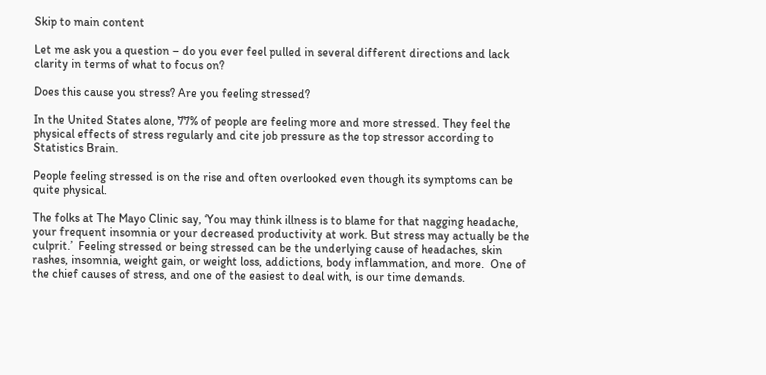Skip to main content

Let me ask you a question – do you ever feel pulled in several different directions and lack clarity in terms of what to focus on?

Does this cause you stress? Are you feeling stressed?

In the United States alone, 77% of people are feeling more and more stressed. They feel the physical effects of stress regularly and cite job pressure as the top stressor according to Statistics Brain.

People feeling stressed is on the rise and often overlooked even though its symptoms can be quite physical.

The folks at The Mayo Clinic say, ‘You may think illness is to blame for that nagging headache, your frequent insomnia or your decreased productivity at work. But stress may actually be the culprit.’  Feeling stressed or being stressed can be the underlying cause of headaches, skin rashes, insomnia, weight gain, or weight loss, addictions, body inflammation, and more.  One of the chief causes of stress, and one of the easiest to deal with, is our time demands.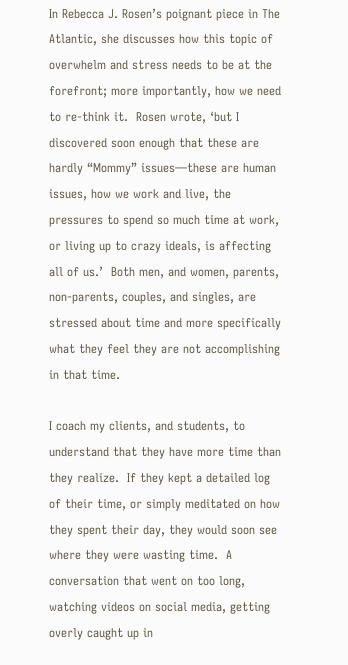In Rebecca J. Rosen’s poignant piece in The Atlantic, she discusses how this topic of overwhelm and stress needs to be at the forefront; more importantly, how we need to re-think it.  Rosen wrote, ‘but I discovered soon enough that these are hardly “Mommy” issues—these are human issues, how we work and live, the pressures to spend so much time at work, or living up to crazy ideals, is affecting all of us.’  Both men, and women, parents, non-parents, couples, and singles, are stressed about time and more specifically what they feel they are not accomplishing in that time.

I coach my clients, and students, to understand that they have more time than they realize.  If they kept a detailed log of their time, or simply meditated on how they spent their day, they would soon see where they were wasting time.  A conversation that went on too long, watching videos on social media, getting overly caught up in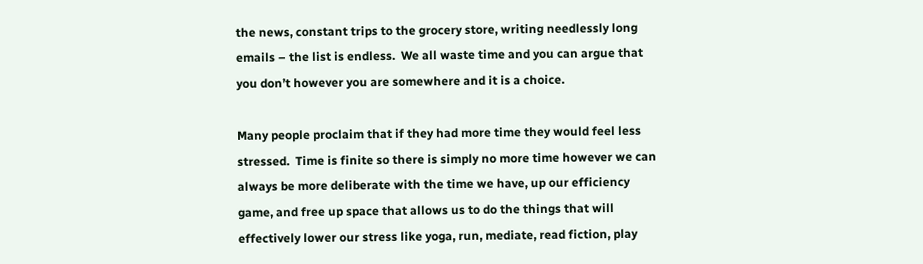the news, constant trips to the grocery store, writing needlessly long emails – the list is endless.  We all waste time and you can argue that you don’t however you are somewhere and it is a choice.

Many people proclaim that if they had more time they would feel less stressed.  Time is finite so there is simply no more time however we can always be more deliberate with the time we have, up our efficiency game, and free up space that allows us to do the things that will effectively lower our stress like yoga, run, mediate, read fiction, play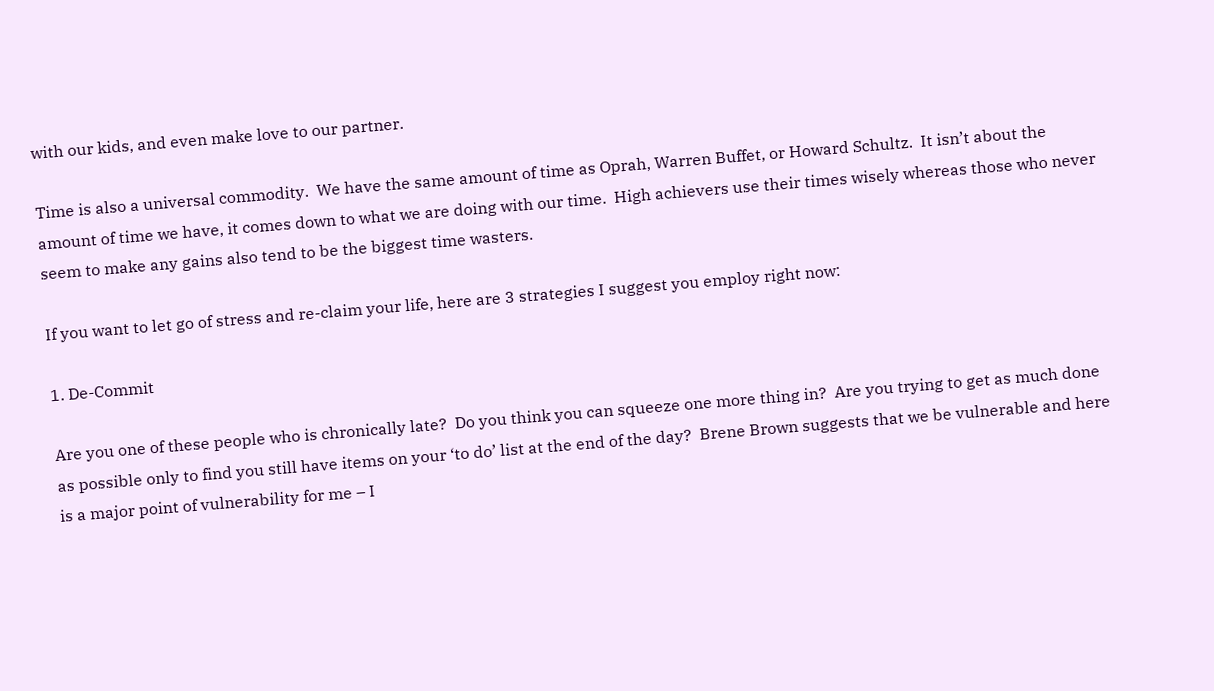with our kids, and even make love to our partner.

Time is also a universal commodity.  We have the same amount of time as Oprah, Warren Buffet, or Howard Schultz.  It isn’t about the amount of time we have, it comes down to what we are doing with our time.  High achievers use their times wisely whereas those who never seem to make any gains also tend to be the biggest time wasters.

If you want to let go of stress and re-claim your life, here are 3 strategies I suggest you employ right now:

1. De-Commit

Are you one of these people who is chronically late?  Do you think you can squeeze one more thing in?  Are you trying to get as much done as possible only to find you still have items on your ‘to do’ list at the end of the day?  Brene Brown suggests that we be vulnerable and here is a major point of vulnerability for me – I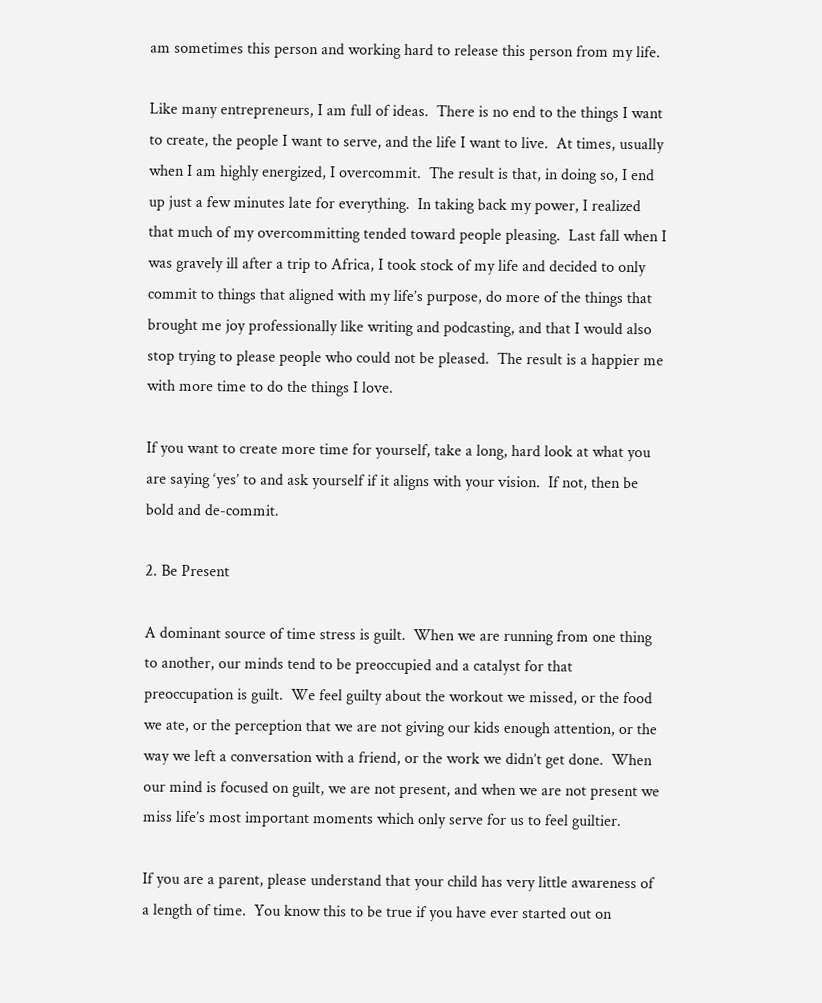am sometimes this person and working hard to release this person from my life.

Like many entrepreneurs, I am full of ideas.  There is no end to the things I want to create, the people I want to serve, and the life I want to live.  At times, usually when I am highly energized, I overcommit.  The result is that, in doing so, I end up just a few minutes late for everything.  In taking back my power, I realized that much of my overcommitting tended toward people pleasing.  Last fall when I was gravely ill after a trip to Africa, I took stock of my life and decided to only commit to things that aligned with my life’s purpose, do more of the things that brought me joy professionally like writing and podcasting, and that I would also stop trying to please people who could not be pleased.  The result is a happier me with more time to do the things I love.

If you want to create more time for yourself, take a long, hard look at what you are saying ‘yes’ to and ask yourself if it aligns with your vision.  If not, then be bold and de-commit.

2. Be Present

A dominant source of time stress is guilt.  When we are running from one thing to another, our minds tend to be preoccupied and a catalyst for that preoccupation is guilt.  We feel guilty about the workout we missed, or the food we ate, or the perception that we are not giving our kids enough attention, or the way we left a conversation with a friend, or the work we didn’t get done.  When our mind is focused on guilt, we are not present, and when we are not present we miss life’s most important moments which only serve for us to feel guiltier.

If you are a parent, please understand that your child has very little awareness of a length of time.  You know this to be true if you have ever started out on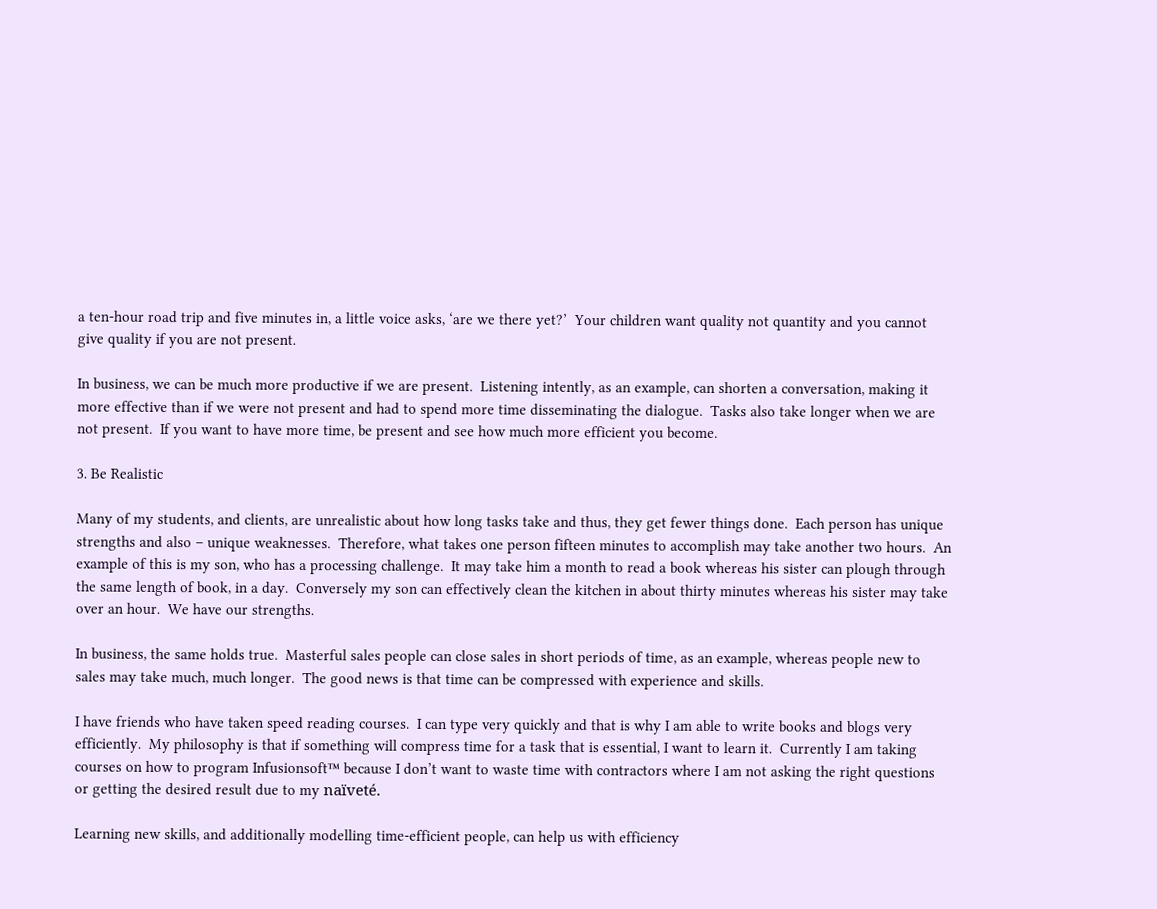a ten-hour road trip and five minutes in, a little voice asks, ‘are we there yet?’  Your children want quality not quantity and you cannot give quality if you are not present.

In business, we can be much more productive if we are present.  Listening intently, as an example, can shorten a conversation, making it more effective than if we were not present and had to spend more time disseminating the dialogue.  Tasks also take longer when we are not present.  If you want to have more time, be present and see how much more efficient you become.

3. Be Realistic

Many of my students, and clients, are unrealistic about how long tasks take and thus, they get fewer things done.  Each person has unique strengths and also – unique weaknesses.  Therefore, what takes one person fifteen minutes to accomplish may take another two hours.  An example of this is my son, who has a processing challenge.  It may take him a month to read a book whereas his sister can plough through the same length of book, in a day.  Conversely my son can effectively clean the kitchen in about thirty minutes whereas his sister may take over an hour.  We have our strengths.

In business, the same holds true.  Masterful sales people can close sales in short periods of time, as an example, whereas people new to sales may take much, much longer.  The good news is that time can be compressed with experience and skills.

I have friends who have taken speed reading courses.  I can type very quickly and that is why I am able to write books and blogs very efficiently.  My philosophy is that if something will compress time for a task that is essential, I want to learn it.  Currently I am taking courses on how to program Infusionsoft™ because I don’t want to waste time with contractors where I am not asking the right questions or getting the desired result due to my naïveté.

Learning new skills, and additionally modelling time-efficient people, can help us with efficiency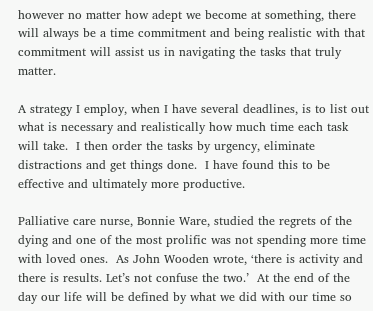however no matter how adept we become at something, there will always be a time commitment and being realistic with that commitment will assist us in navigating the tasks that truly matter.

A strategy I employ, when I have several deadlines, is to list out what is necessary and realistically how much time each task will take.  I then order the tasks by urgency, eliminate distractions and get things done.  I have found this to be effective and ultimately more productive.

Palliative care nurse, Bonnie Ware, studied the regrets of the dying and one of the most prolific was not spending more time with loved ones.  As John Wooden wrote, ‘there is activity and there is results. Let’s not confuse the two.’  At the end of the day our life will be defined by what we did with our time so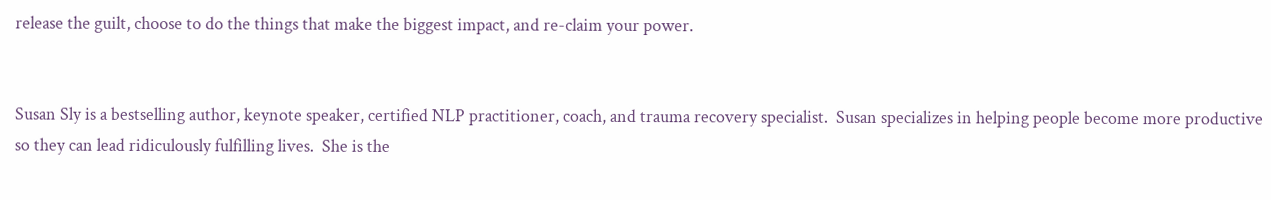release the guilt, choose to do the things that make the biggest impact, and re-claim your power.


Susan Sly is a bestselling author, keynote speaker, certified NLP practitioner, coach, and trauma recovery specialist.  Susan specializes in helping people become more productive so they can lead ridiculously fulfilling lives.  She is the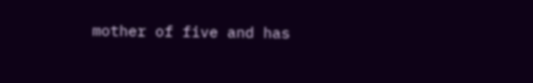mother of five and has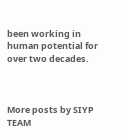been working in human potential for over two decades.



More posts by SIYP TEAM